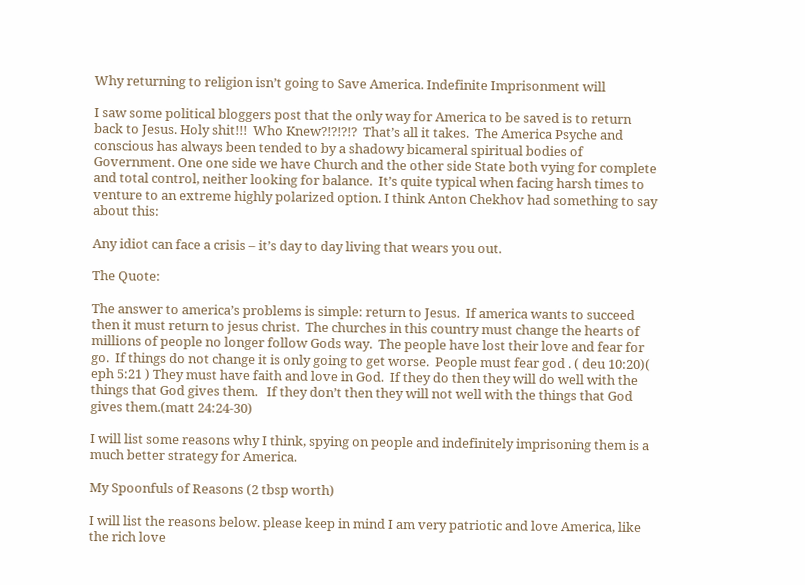Why returning to religion isn’t going to Save America. Indefinite Imprisonment will

I saw some political bloggers post that the only way for America to be saved is to return back to Jesus. Holy shit!!!  Who Knew?!?!?!?  That’s all it takes.  The America Psyche and conscious has always been tended to by a shadowy bicameral spiritual bodies of Government. One one side we have Church and the other side State both vying for complete and total control, neither looking for balance.  It’s quite typical when facing harsh times to venture to an extreme highly polarized option. I think Anton Chekhov had something to say about this:

Any idiot can face a crisis – it’s day to day living that wears you out.

The Quote:

The answer to america’s problems is simple: return to Jesus.  If america wants to succeed  then it must return to jesus christ.  The churches in this country must change the hearts of millions of people no longer follow Gods way.  The people have lost their love and fear for go.  If things do not change it is only going to get worse.  People must fear god . ( deu 10:20)( eph 5:21 ) They must have faith and love in God.  If they do then they will do well with the things that God gives them.   If they don’t then they will not well with the things that God gives them.(matt 24:24-30)

I will list some reasons why I think, spying on people and indefinitely imprisoning them is a much better strategy for America.

My Spoonfuls of Reasons (2 tbsp worth)

I will list the reasons below. please keep in mind I am very patriotic and love America, like the rich love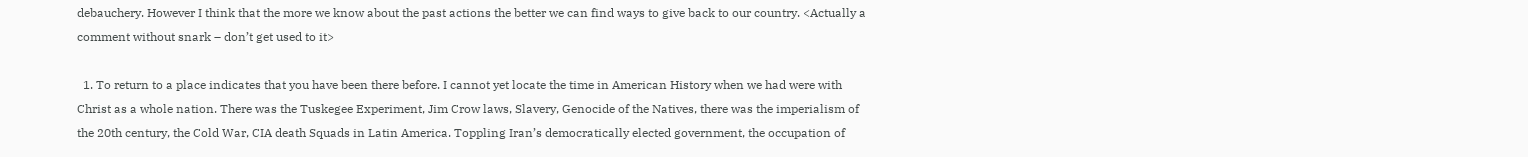debauchery. However I think that the more we know about the past actions the better we can find ways to give back to our country. <Actually a comment without snark – don’t get used to it>

  1. To return to a place indicates that you have been there before. I cannot yet locate the time in American History when we had were with Christ as a whole nation. There was the Tuskegee Experiment, Jim Crow laws, Slavery, Genocide of the Natives, there was the imperialism of the 20th century, the Cold War, CIA death Squads in Latin America. Toppling Iran’s democratically elected government, the occupation of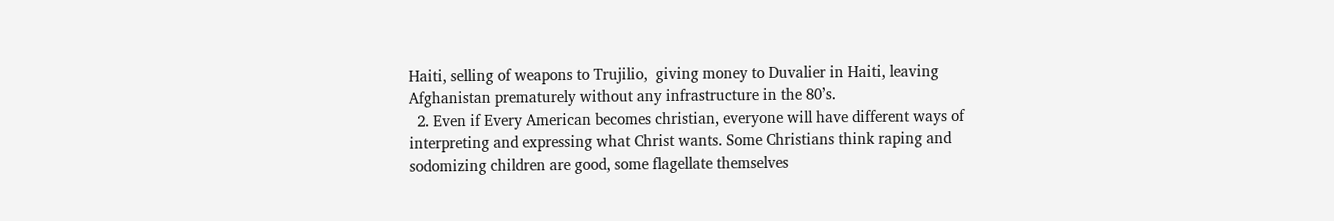Haiti, selling of weapons to Trujilio,  giving money to Duvalier in Haiti, leaving Afghanistan prematurely without any infrastructure in the 80’s.
  2. Even if Every American becomes christian, everyone will have different ways of interpreting and expressing what Christ wants. Some Christians think raping and sodomizing children are good, some flagellate themselves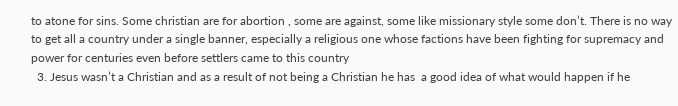to atone for sins. Some christian are for abortion , some are against, some like missionary style some don’t. There is no way to get all a country under a single banner, especially a religious one whose factions have been fighting for supremacy and power for centuries even before settlers came to this country
  3. Jesus wasn’t a Christian and as a result of not being a Christian he has  a good idea of what would happen if he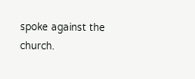spoke against the church.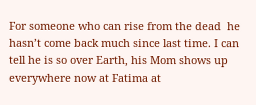For someone who can rise from the dead  he hasn’t come back much since last time. I can tell he is so over Earth, his Mom shows up everywhere now at Fatima at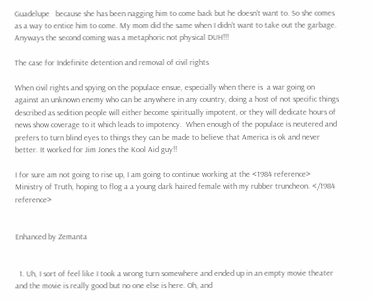Guadelupe   because she has been nagging him to come back but he doesn’t want to. So she comes as a way to entice him to come. My mom did the same when I didn’t want to take out the garbage.  Anyways the second coming was a metaphoric not physical DUH!!!

The case for Indefinite detention and removal of civil rights

When civil rights and spying on the populace ensue, especially when there is  a war going on against an unknown enemy who can be anywhere in any country, doing a host of not specific things described as sedition people will either become spiritually impotent, or they will dedicate hours of news show coverage to it which leads to impotency.  When enough of the populace is neutered and prefers to turn blind eyes to things they can be made to believe that America is ok and never better. It worked for Jim Jones the Kool Aid guy!!

I for sure am not going to rise up, I am going to continue working at the <1984 reference> Ministry of Truth, hoping to flog a a young dark haired female with my rubber truncheon. </1984 reference>


Enhanced by Zemanta


  1. Uh, I sort of feel like I took a wrong turn somewhere and ended up in an empty movie theater and the movie is really good but no one else is here. Oh, and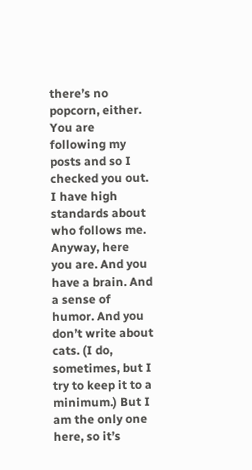there’s no popcorn, either. You are following my posts and so I checked you out. I have high standards about who follows me. Anyway, here you are. And you have a brain. And a sense of humor. And you don’t write about cats. (I do, sometimes, but I try to keep it to a minimum.) But I am the only one here, so it’s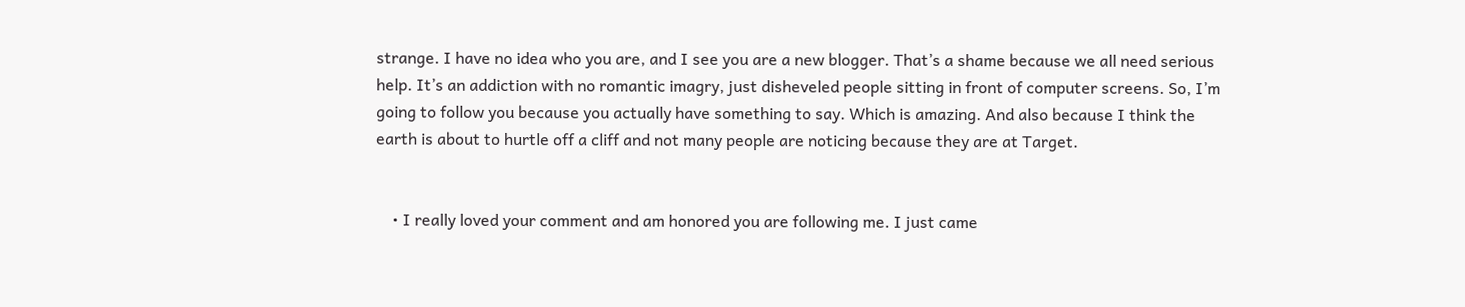strange. I have no idea who you are, and I see you are a new blogger. That’s a shame because we all need serious help. It’s an addiction with no romantic imagry, just disheveled people sitting in front of computer screens. So, I’m going to follow you because you actually have something to say. Which is amazing. And also because I think the earth is about to hurtle off a cliff and not many people are noticing because they are at Target.


    • I really loved your comment and am honored you are following me. I just came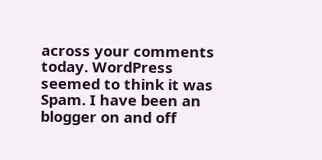across your comments today. WordPress seemed to think it was Spam. I have been an blogger on and off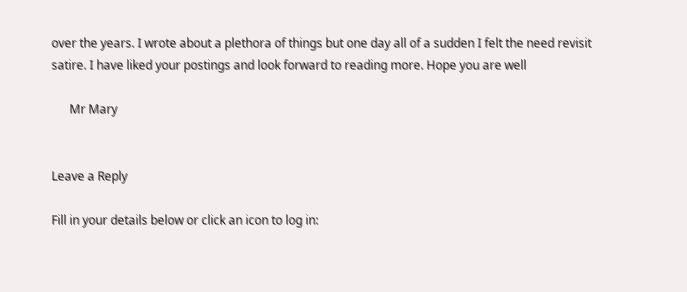over the years. I wrote about a plethora of things but one day all of a sudden I felt the need revisit satire. I have liked your postings and look forward to reading more. Hope you are well

      Mr Mary


Leave a Reply

Fill in your details below or click an icon to log in: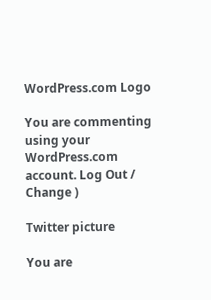WordPress.com Logo

You are commenting using your WordPress.com account. Log Out /  Change )

Twitter picture

You are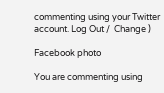commenting using your Twitter account. Log Out /  Change )

Facebook photo

You are commenting using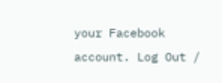your Facebook account. Log Out /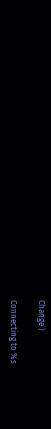Change )

Connecting to %s